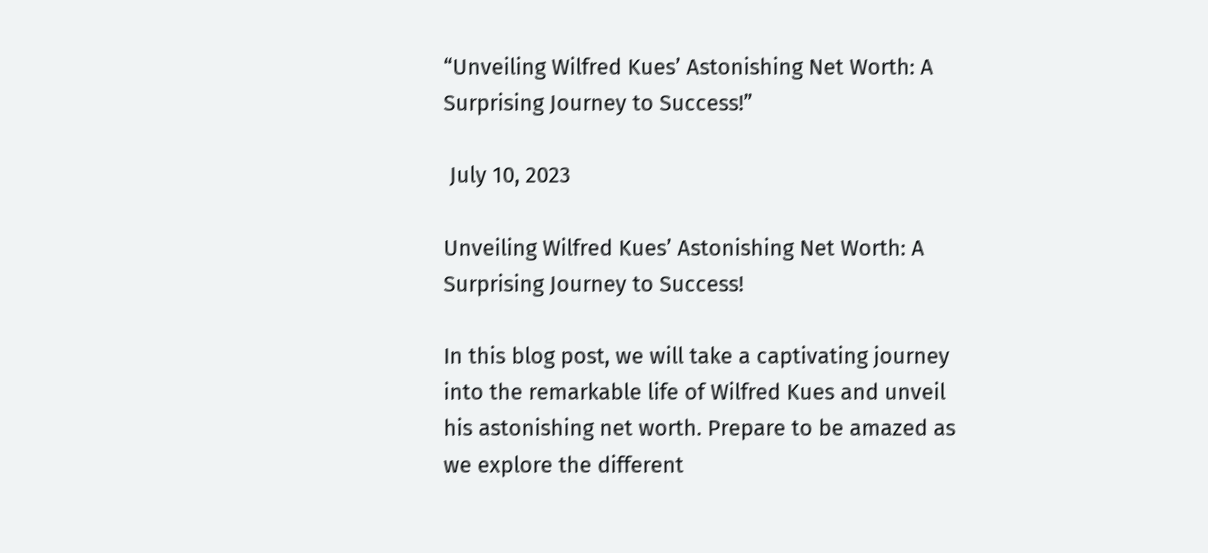“Unveiling Wilfred Kues’ Astonishing Net Worth: A Surprising Journey to Success!”

 July 10, 2023

Unveiling Wilfred Kues’ Astonishing Net Worth: A Surprising Journey to Success!

In this blog post, we will take a captivating journey into the remarkable life of Wilfred Kues and unveil his astonishing net worth. Prepare to be amazed as we explore the different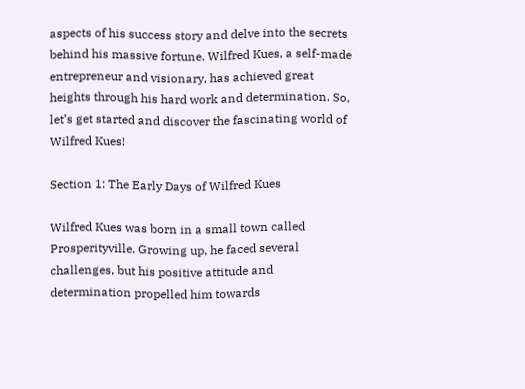aspects of his success story and delve into the secrets behind his massive fortune. Wilfred Kues, a self-made entrepreneur and visionary, has achieved great heights through his hard work and determination. So, let’s get started and discover the fascinating world of Wilfred Kues!

Section 1: The Early Days of Wilfred Kues

Wilfred Kues was born in a small town called Prosperityville. Growing up, he faced several challenges, but his positive attitude and determination propelled him towards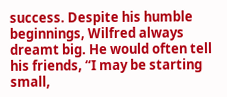success. Despite his humble beginnings, Wilfred always dreamt big. He would often tell his friends, “I may be starting small,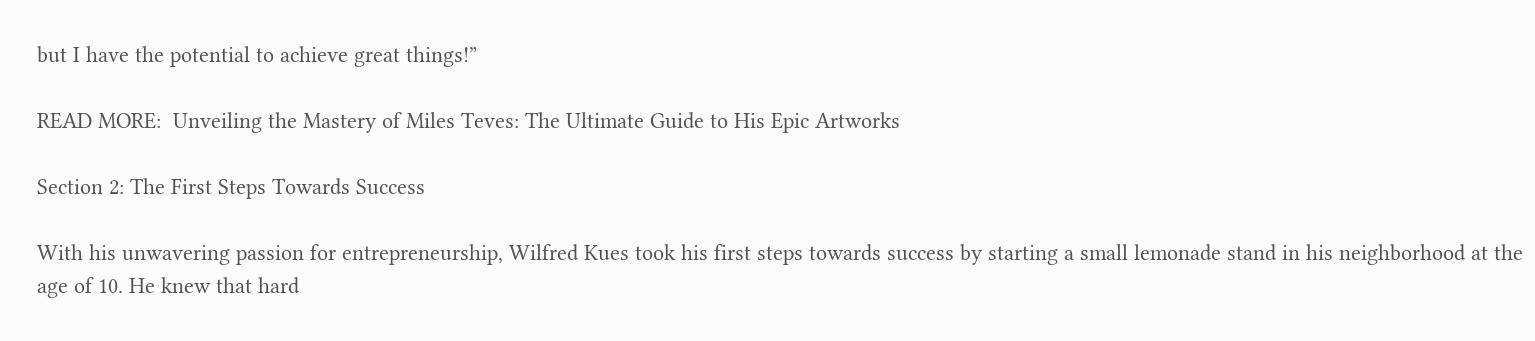but I have the potential to achieve great things!”

READ MORE:  Unveiling the Mastery of Miles Teves: The Ultimate Guide to His Epic Artworks

Section 2: The First Steps Towards Success

With his unwavering passion for entrepreneurship, Wilfred Kues took his first steps towards success by starting a small lemonade stand in his neighborhood at the age of 10. He knew that hard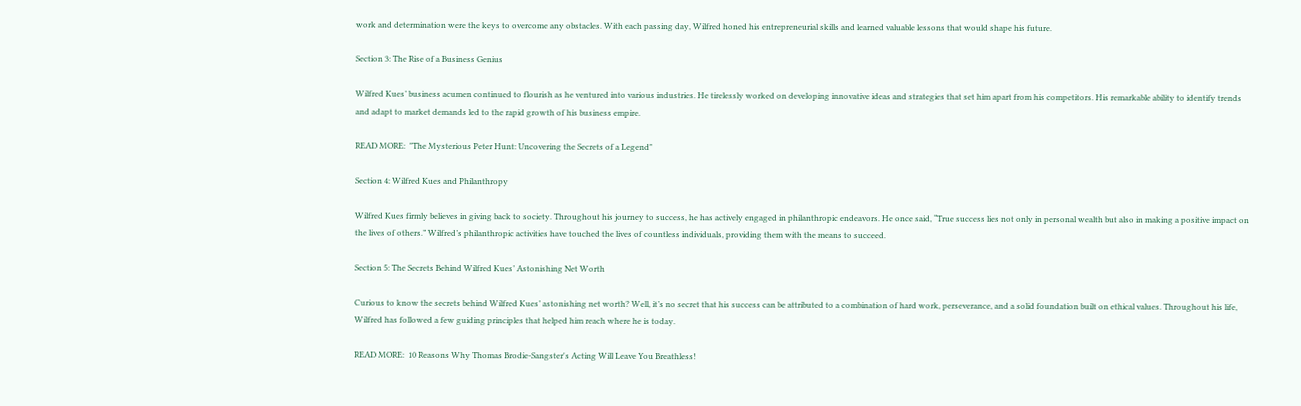work and determination were the keys to overcome any obstacles. With each passing day, Wilfred honed his entrepreneurial skills and learned valuable lessons that would shape his future.

Section 3: The Rise of a Business Genius

Wilfred Kues’ business acumen continued to flourish as he ventured into various industries. He tirelessly worked on developing innovative ideas and strategies that set him apart from his competitors. His remarkable ability to identify trends and adapt to market demands led to the rapid growth of his business empire.

READ MORE:  "The Mysterious Peter Hunt: Uncovering the Secrets of a Legend"

Section 4: Wilfred Kues and Philanthropy

Wilfred Kues firmly believes in giving back to society. Throughout his journey to success, he has actively engaged in philanthropic endeavors. He once said, “True success lies not only in personal wealth but also in making a positive impact on the lives of others.” Wilfred’s philanthropic activities have touched the lives of countless individuals, providing them with the means to succeed.

Section 5: The Secrets Behind Wilfred Kues’ Astonishing Net Worth

Curious to know the secrets behind Wilfred Kues’ astonishing net worth? Well, it’s no secret that his success can be attributed to a combination of hard work, perseverance, and a solid foundation built on ethical values. Throughout his life, Wilfred has followed a few guiding principles that helped him reach where he is today.

READ MORE:  10 Reasons Why Thomas Brodie-Sangster's Acting Will Leave You Breathless!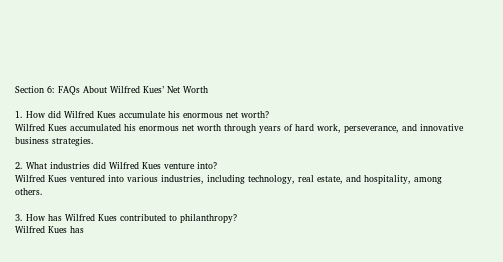Section 6: FAQs About Wilfred Kues’ Net Worth

1. How did Wilfred Kues accumulate his enormous net worth?
Wilfred Kues accumulated his enormous net worth through years of hard work, perseverance, and innovative business strategies.

2. What industries did Wilfred Kues venture into?
Wilfred Kues ventured into various industries, including technology, real estate, and hospitality, among others.

3. How has Wilfred Kues contributed to philanthropy?
Wilfred Kues has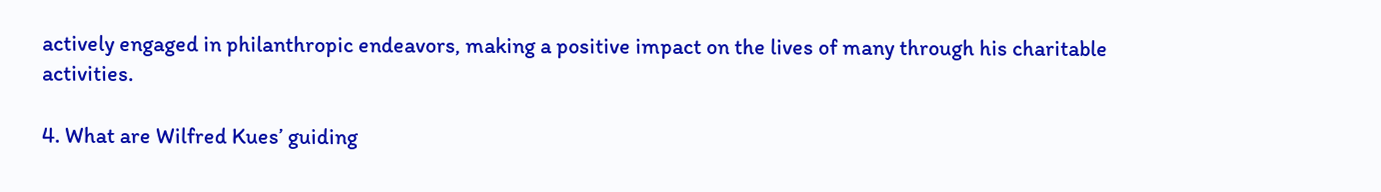actively engaged in philanthropic endeavors, making a positive impact on the lives of many through his charitable activities.

4. What are Wilfred Kues’ guiding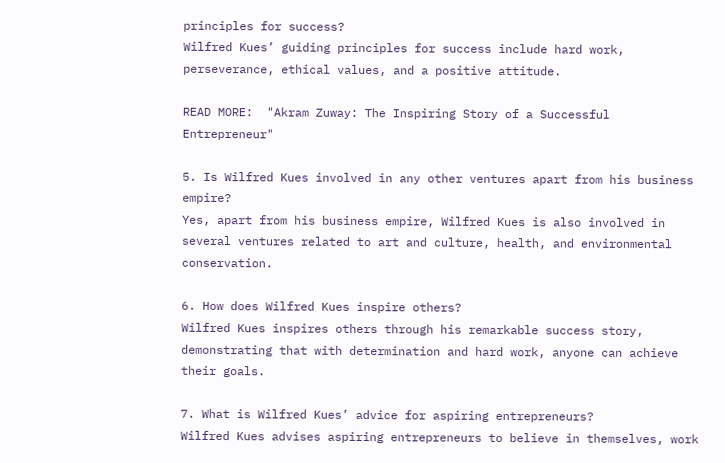principles for success?
Wilfred Kues’ guiding principles for success include hard work, perseverance, ethical values, and a positive attitude.

READ MORE:  "Akram Zuway: The Inspiring Story of a Successful Entrepreneur"

5. Is Wilfred Kues involved in any other ventures apart from his business empire?
Yes, apart from his business empire, Wilfred Kues is also involved in several ventures related to art and culture, health, and environmental conservation.

6. How does Wilfred Kues inspire others?
Wilfred Kues inspires others through his remarkable success story, demonstrating that with determination and hard work, anyone can achieve their goals.

7. What is Wilfred Kues’ advice for aspiring entrepreneurs?
Wilfred Kues advises aspiring entrepreneurs to believe in themselves, work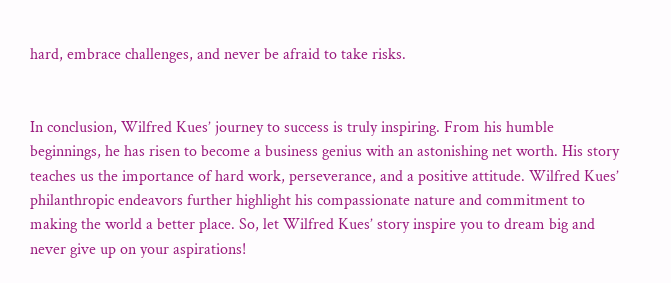hard, embrace challenges, and never be afraid to take risks.


In conclusion, Wilfred Kues’ journey to success is truly inspiring. From his humble beginnings, he has risen to become a business genius with an astonishing net worth. His story teaches us the importance of hard work, perseverance, and a positive attitude. Wilfred Kues’ philanthropic endeavors further highlight his compassionate nature and commitment to making the world a better place. So, let Wilfred Kues’ story inspire you to dream big and never give up on your aspirations!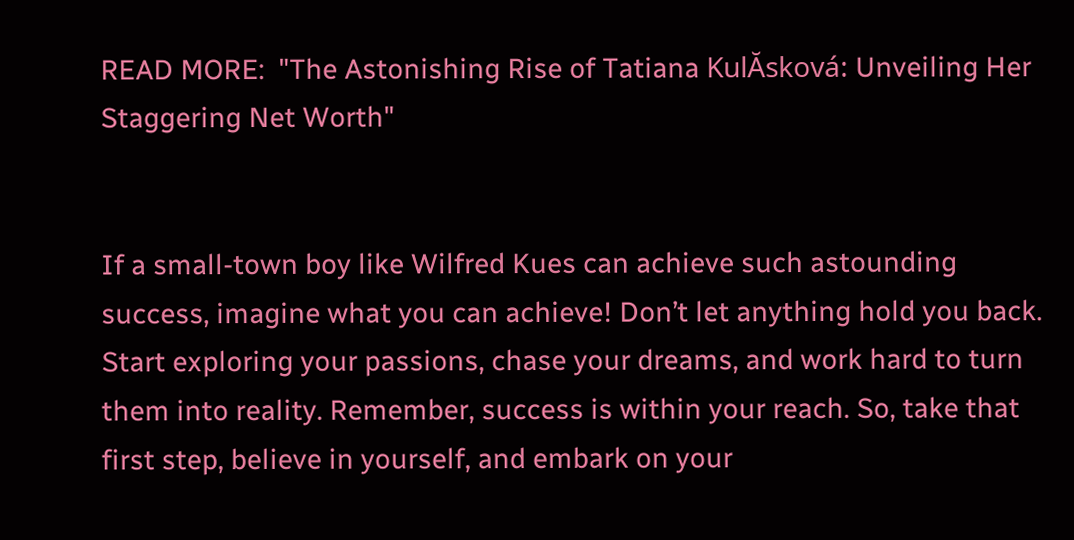READ MORE:  "The Astonishing Rise of Tatiana KulĂsková: Unveiling Her Staggering Net Worth"


If a small-town boy like Wilfred Kues can achieve such astounding success, imagine what you can achieve! Don’t let anything hold you back. Start exploring your passions, chase your dreams, and work hard to turn them into reality. Remember, success is within your reach. So, take that first step, believe in yourself, and embark on your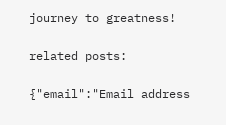journey to greatness!

related posts:

{"email":"Email address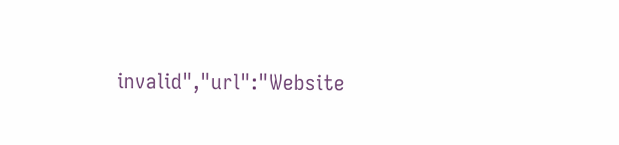invalid","url":"Website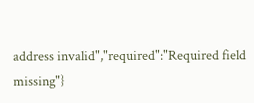address invalid","required":"Required field missing"}